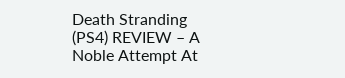Death Stranding (PS4) REVIEW – A Noble Attempt At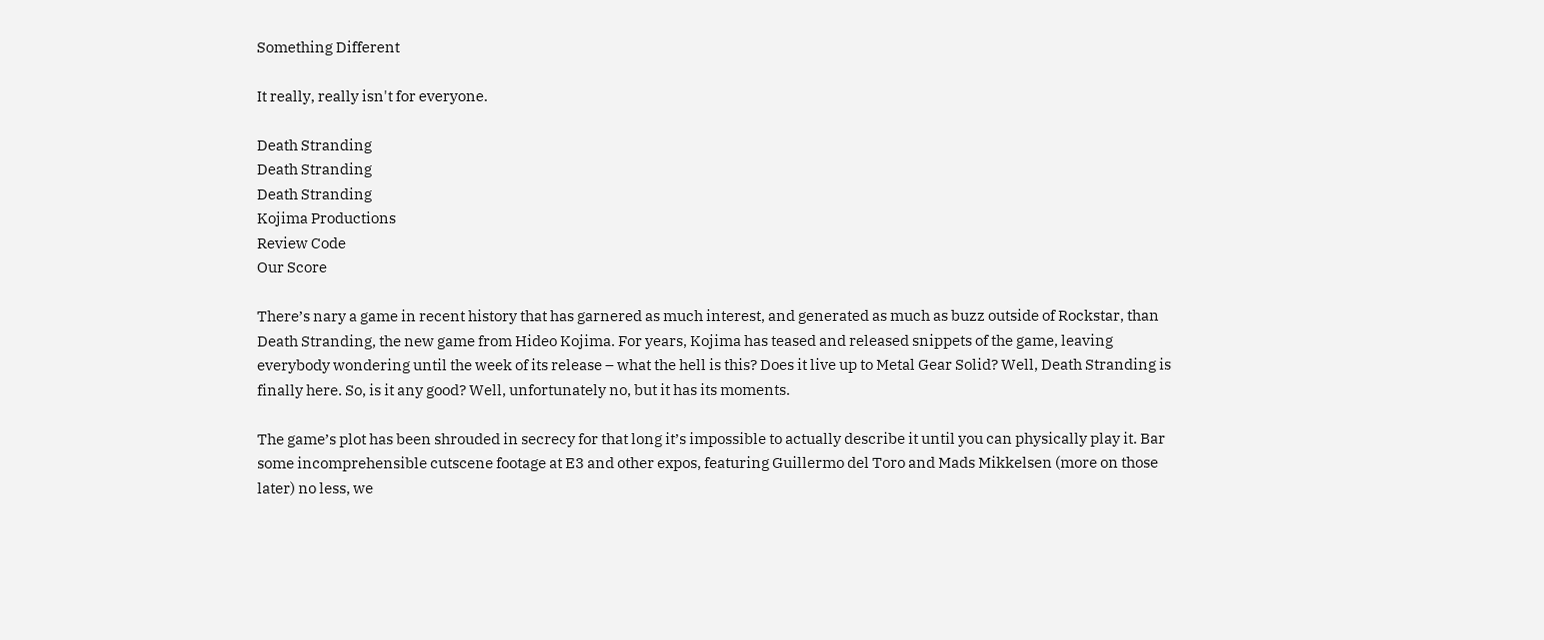Something Different

It really, really isn't for everyone.

Death Stranding
Death Stranding
Death Stranding
Kojima Productions
Review Code
Our Score

There’s nary a game in recent history that has garnered as much interest, and generated as much as buzz outside of Rockstar, than Death Stranding, the new game from Hideo Kojima. For years, Kojima has teased and released snippets of the game, leaving everybody wondering until the week of its release – what the hell is this? Does it live up to Metal Gear Solid? Well, Death Stranding is finally here. So, is it any good? Well, unfortunately no, but it has its moments.

The game’s plot has been shrouded in secrecy for that long it’s impossible to actually describe it until you can physically play it. Bar some incomprehensible cutscene footage at E3 and other expos, featuring Guillermo del Toro and Mads Mikkelsen (more on those later) no less, we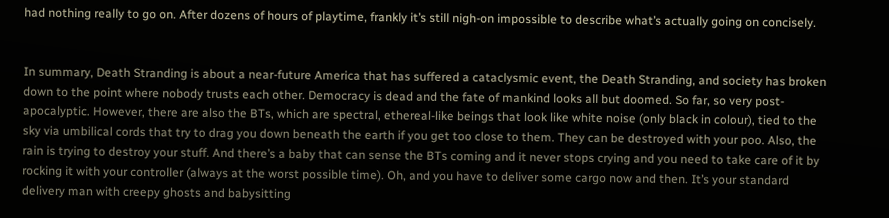had nothing really to go on. After dozens of hours of playtime, frankly it’s still nigh-on impossible to describe what’s actually going on concisely.


In summary, Death Stranding is about a near-future America that has suffered a cataclysmic event, the Death Stranding, and society has broken down to the point where nobody trusts each other. Democracy is dead and the fate of mankind looks all but doomed. So far, so very post-apocalyptic. However, there are also the BTs, which are spectral, ethereal-like beings that look like white noise (only black in colour), tied to the sky via umbilical cords that try to drag you down beneath the earth if you get too close to them. They can be destroyed with your poo. Also, the rain is trying to destroy your stuff. And there’s a baby that can sense the BTs coming and it never stops crying and you need to take care of it by rocking it with your controller (always at the worst possible time). Oh, and you have to deliver some cargo now and then. It’s your standard delivery man with creepy ghosts and babysitting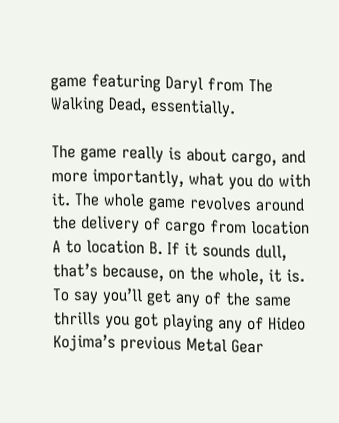game featuring Daryl from The Walking Dead, essentially.

The game really is about cargo, and more importantly, what you do with it. The whole game revolves around the delivery of cargo from location A to location B. If it sounds dull, that’s because, on the whole, it is. To say you’ll get any of the same thrills you got playing any of Hideo Kojima’s previous Metal Gear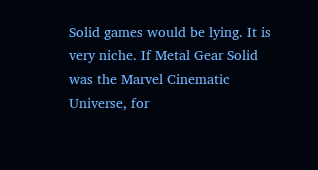Solid games would be lying. It is very niche. If Metal Gear Solid was the Marvel Cinematic Universe, for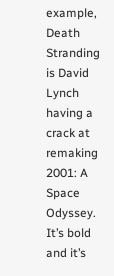example, Death Stranding is David Lynch having a crack at remaking 2001: A Space Odyssey. It’s bold and it’s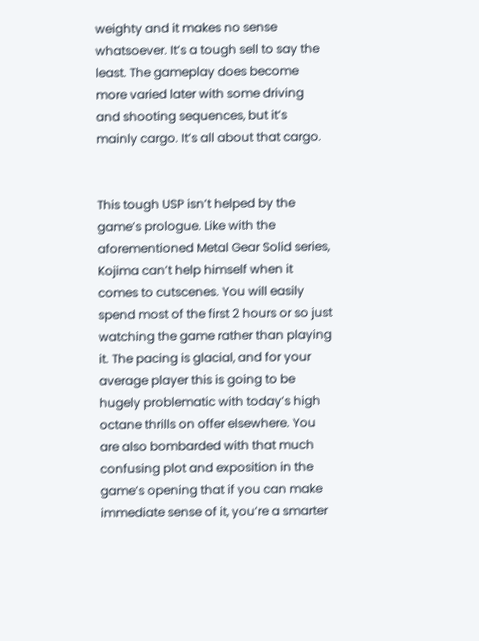weighty and it makes no sense whatsoever. It’s a tough sell to say the least. The gameplay does become more varied later with some driving and shooting sequences, but it’s mainly cargo. It’s all about that cargo.


This tough USP isn’t helped by the game’s prologue. Like with the aforementioned Metal Gear Solid series, Kojima can’t help himself when it comes to cutscenes. You will easily spend most of the first 2 hours or so just watching the game rather than playing it. The pacing is glacial, and for your average player this is going to be hugely problematic with today’s high octane thrills on offer elsewhere. You are also bombarded with that much confusing plot and exposition in the game’s opening that if you can make immediate sense of it, you’re a smarter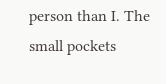person than I. The small pockets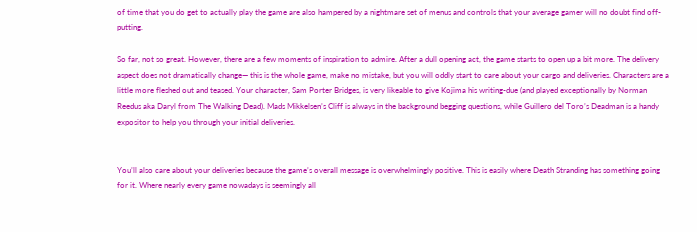of time that you do get to actually play the game are also hampered by a nightmare set of menus and controls that your average gamer will no doubt find off-putting.

So far, not so great. However, there are a few moments of inspiration to admire. After a dull opening act, the game starts to open up a bit more. The delivery aspect does not dramatically change— this is the whole game, make no mistake, but you will oddly start to care about your cargo and deliveries. Characters are a little more fleshed out and teased. Your character, Sam Porter Bridges, is very likeable to give Kojima his writing-due (and played exceptionally by Norman Reedus aka Daryl from The Walking Dead). Mads Mikkelsen’s Cliff is always in the background begging questions, while Guillero del Toro’s Deadman is a handy expositor to help you through your initial deliveries.


You’ll also care about your deliveries because the game’s overall message is overwhelmingly positive. This is easily where Death Stranding has something going for it. Where nearly every game nowadays is seemingly all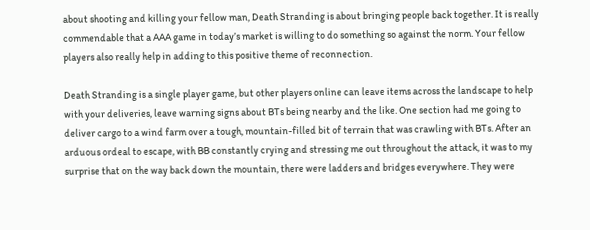about shooting and killing your fellow man, Death Stranding is about bringing people back together. It is really commendable that a AAA game in today’s market is willing to do something so against the norm. Your fellow players also really help in adding to this positive theme of reconnection.

Death Stranding is a single player game, but other players online can leave items across the landscape to help with your deliveries, leave warning signs about BTs being nearby and the like. One section had me going to deliver cargo to a wind farm over a tough, mountain-filled bit of terrain that was crawling with BTs. After an arduous ordeal to escape, with BB constantly crying and stressing me out throughout the attack, it was to my surprise that on the way back down the mountain, there were ladders and bridges everywhere. They were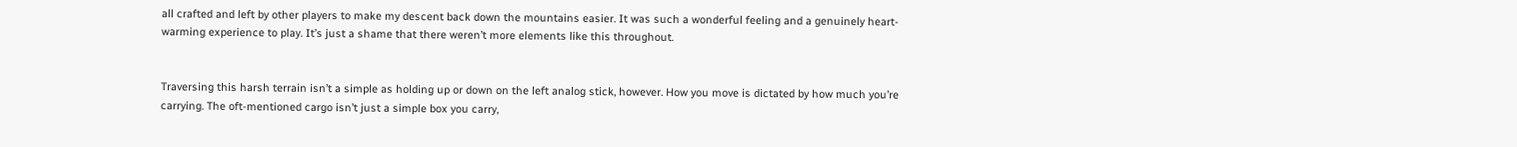all crafted and left by other players to make my descent back down the mountains easier. It was such a wonderful feeling and a genuinely heart-warming experience to play. It’s just a shame that there weren’t more elements like this throughout.


Traversing this harsh terrain isn’t a simple as holding up or down on the left analog stick, however. How you move is dictated by how much you’re carrying. The oft-mentioned cargo isn’t just a simple box you carry,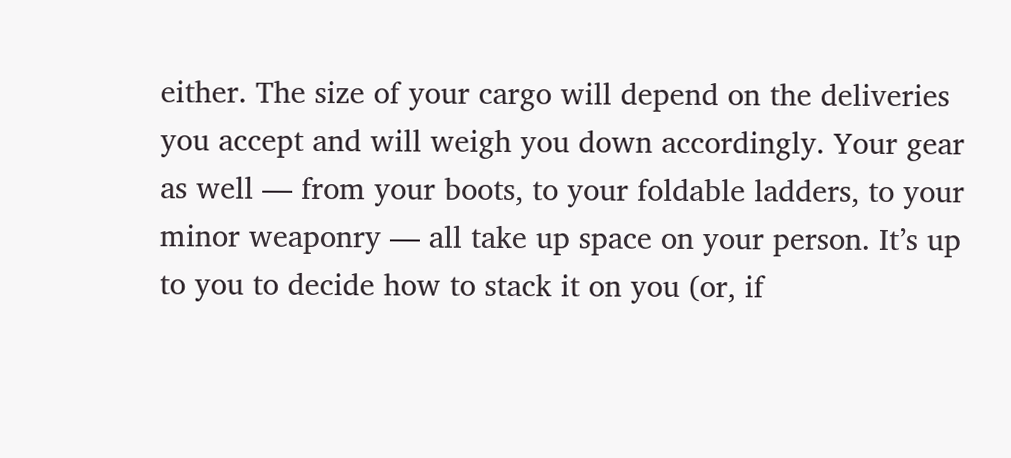either. The size of your cargo will depend on the deliveries you accept and will weigh you down accordingly. Your gear as well — from your boots, to your foldable ladders, to your minor weaponry — all take up space on your person. It’s up to you to decide how to stack it on you (or, if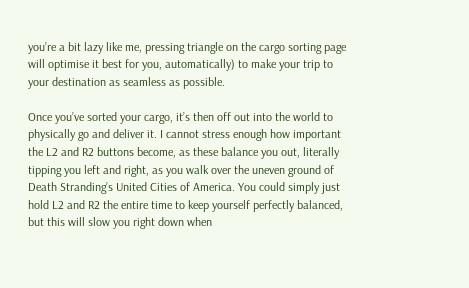you’re a bit lazy like me, pressing triangle on the cargo sorting page will optimise it best for you, automatically) to make your trip to your destination as seamless as possible.

Once you’ve sorted your cargo, it’s then off out into the world to physically go and deliver it. I cannot stress enough how important the L2 and R2 buttons become, as these balance you out, literally tipping you left and right, as you walk over the uneven ground of Death Stranding’s United Cities of America. You could simply just hold L2 and R2 the entire time to keep yourself perfectly balanced, but this will slow you right down when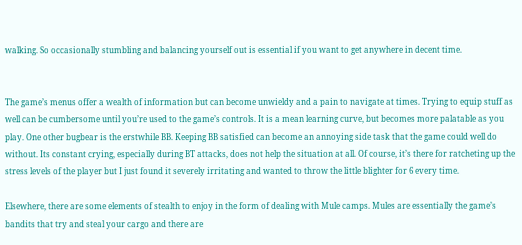walking. So occasionally stumbling and balancing yourself out is essential if you want to get anywhere in decent time.


The game’s menus offer a wealth of information but can become unwieldy and a pain to navigate at times. Trying to equip stuff as well can be cumbersome until you’re used to the game’s controls. It is a mean learning curve, but becomes more palatable as you play. One other bugbear is the erstwhile BB. Keeping BB satisfied can become an annoying side task that the game could well do without. Its constant crying, especially during BT attacks, does not help the situation at all. Of course, it’s there for ratcheting up the stress levels of the player but I just found it severely irritating and wanted to throw the little blighter for 6 every time.

Elsewhere, there are some elements of stealth to enjoy in the form of dealing with Mule camps. Mules are essentially the game’s bandits that try and steal your cargo and there are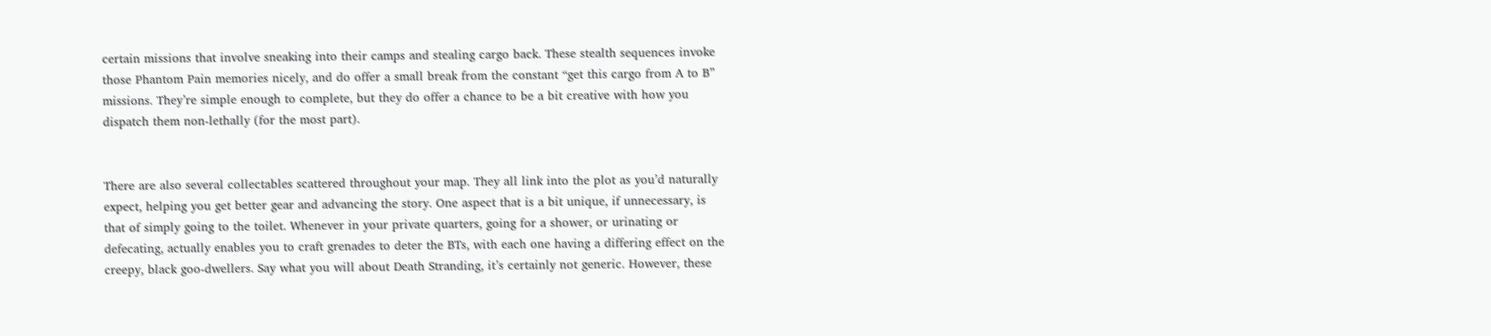certain missions that involve sneaking into their camps and stealing cargo back. These stealth sequences invoke those Phantom Pain memories nicely, and do offer a small break from the constant “get this cargo from A to B” missions. They’re simple enough to complete, but they do offer a chance to be a bit creative with how you dispatch them non-lethally (for the most part).


There are also several collectables scattered throughout your map. They all link into the plot as you’d naturally expect, helping you get better gear and advancing the story. One aspect that is a bit unique, if unnecessary, is that of simply going to the toilet. Whenever in your private quarters, going for a shower, or urinating or defecating, actually enables you to craft grenades to deter the BTs, with each one having a differing effect on the creepy, black goo-dwellers. Say what you will about Death Stranding, it’s certainly not generic. However, these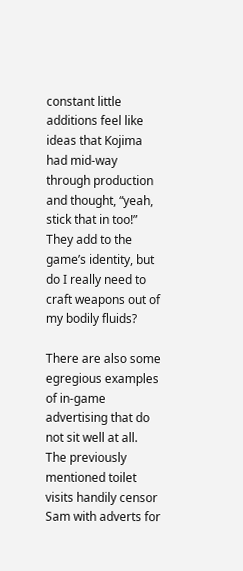constant little additions feel like ideas that Kojima had mid-way through production and thought, “yeah, stick that in too!” They add to the game’s identity, but do I really need to craft weapons out of my bodily fluids?

There are also some egregious examples of in-game advertising that do not sit well at all. The previously mentioned toilet visits handily censor Sam with adverts for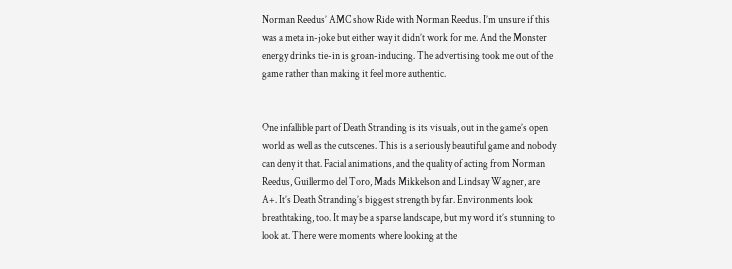Norman Reedus’ AMC show Ride with Norman Reedus. I’m unsure if this was a meta in-joke but either way it didn’t work for me. And the Monster energy drinks tie-in is groan-inducing. The advertising took me out of the game rather than making it feel more authentic.


One infallible part of Death Stranding is its visuals, out in the game’s open world as well as the cutscenes. This is a seriously beautiful game and nobody can deny it that. Facial animations, and the quality of acting from Norman Reedus, Guillermo del Toro, Mads Mikkelson and Lindsay Wagner, are A+. It’s Death Stranding’s biggest strength by far. Environments look breathtaking, too. It may be a sparse landscape, but my word it’s stunning to look at. There were moments where looking at the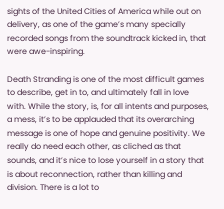sights of the United Cities of America while out on delivery, as one of the game’s many specially recorded songs from the soundtrack kicked in, that were awe-inspiring.

Death Stranding is one of the most difficult games to describe, get in to, and ultimately fall in love with. While the story, is, for all intents and purposes, a mess, it’s to be applauded that its overarching message is one of hope and genuine positivity. We really do need each other, as cliched as that sounds, and it’s nice to lose yourself in a story that is about reconnection, rather than killing and division. There is a lot to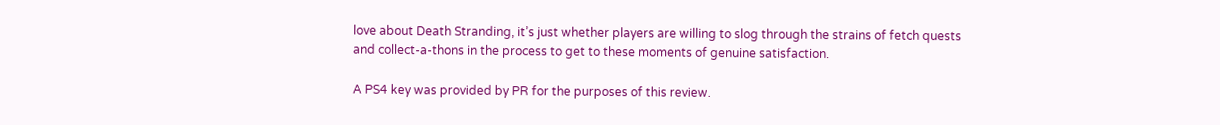love about Death Stranding, it’s just whether players are willing to slog through the strains of fetch quests and collect-a-thons in the process to get to these moments of genuine satisfaction.

A PS4 key was provided by PR for the purposes of this review.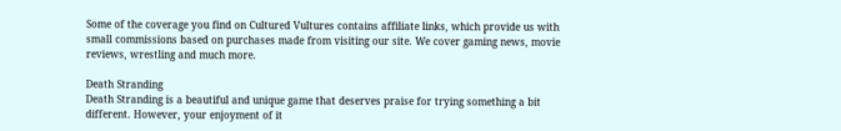Some of the coverage you find on Cultured Vultures contains affiliate links, which provide us with small commissions based on purchases made from visiting our site. We cover gaming news, movie reviews, wrestling and much more.

Death Stranding
Death Stranding is a beautiful and unique game that deserves praise for trying something a bit different. However, your enjoyment of it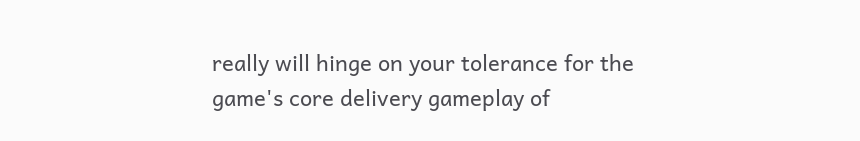really will hinge on your tolerance for the game's core delivery gameplay of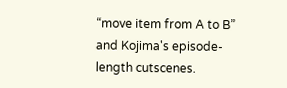“move item from A to B” and Kojima's episode-length cutscenes.